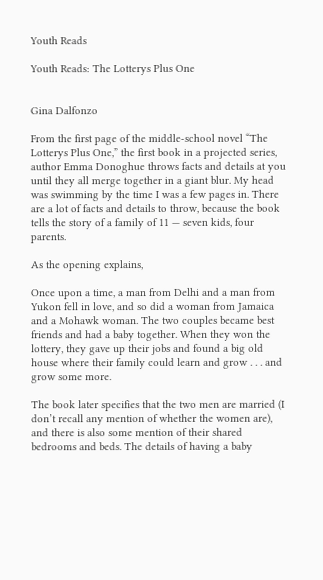Youth Reads

Youth Reads: The Lotterys Plus One


Gina Dalfonzo

From the first page of the middle-school novel “The Lotterys Plus One,” the first book in a projected series, author Emma Donoghue throws facts and details at you until they all merge together in a giant blur. My head was swimming by the time I was a few pages in. There are a lot of facts and details to throw, because the book tells the story of a family of 11 — seven kids, four parents.

As the opening explains,

Once upon a time, a man from Delhi and a man from Yukon fell in love, and so did a woman from Jamaica and a Mohawk woman. The two couples became best friends and had a baby together. When they won the lottery, they gave up their jobs and found a big old house where their family could learn and grow . . . and grow some more.

The book later specifies that the two men are married (I don’t recall any mention of whether the women are), and there is also some mention of their shared bedrooms and beds. The details of having a baby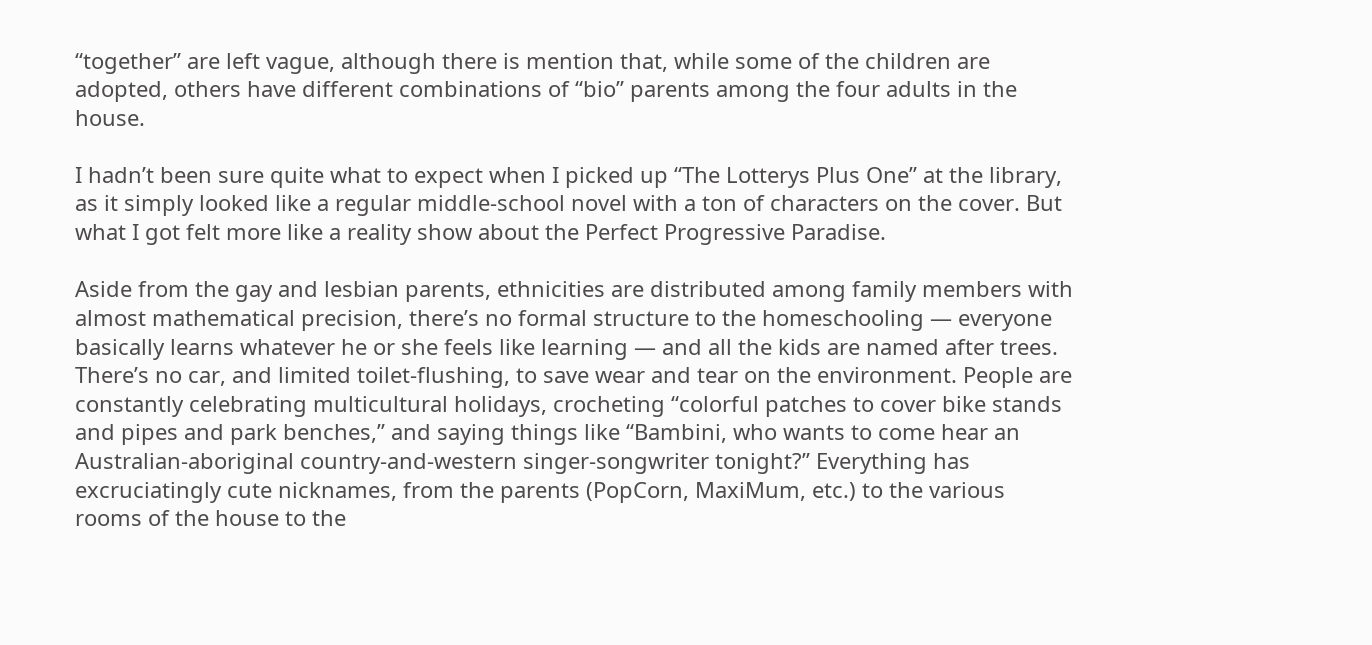“together” are left vague, although there is mention that, while some of the children are adopted, others have different combinations of “bio” parents among the four adults in the house.

I hadn’t been sure quite what to expect when I picked up “The Lotterys Plus One” at the library, as it simply looked like a regular middle-school novel with a ton of characters on the cover. But what I got felt more like a reality show about the Perfect Progressive Paradise.

Aside from the gay and lesbian parents, ethnicities are distributed among family members with almost mathematical precision, there’s no formal structure to the homeschooling — everyone basically learns whatever he or she feels like learning — and all the kids are named after trees. There’s no car, and limited toilet-flushing, to save wear and tear on the environment. People are constantly celebrating multicultural holidays, crocheting “colorful patches to cover bike stands and pipes and park benches,” and saying things like “Bambini, who wants to come hear an Australian-aboriginal country-and-western singer-songwriter tonight?” Everything has excruciatingly cute nicknames, from the parents (PopCorn, MaxiMum, etc.) to the various rooms of the house to the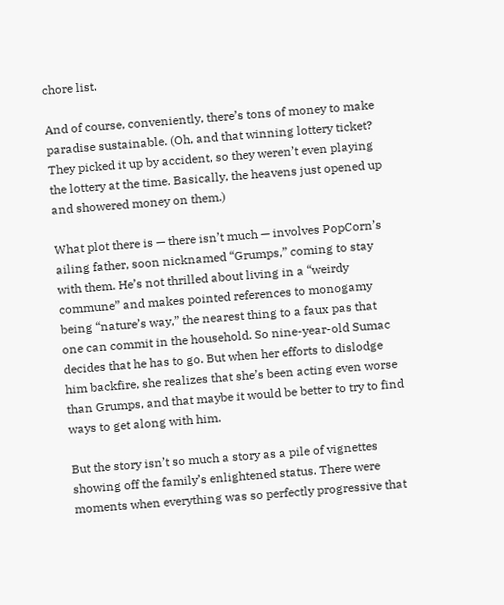chore list.

And of course, conveniently, there’s tons of money to make paradise sustainable. (Oh, and that winning lottery ticket? They picked it up by accident, so they weren’t even playing the lottery at the time. Basically, the heavens just opened up and showered money on them.)

What plot there is — there isn’t much — involves PopCorn’s ailing father, soon nicknamed “Grumps,” coming to stay with them. He’s not thrilled about living in a “weirdy commune” and makes pointed references to monogamy being “nature’s way,” the nearest thing to a faux pas that one can commit in the household. So nine-year-old Sumac decides that he has to go. But when her efforts to dislodge him backfire, she realizes that she’s been acting even worse than Grumps, and that maybe it would be better to try to find ways to get along with him.

But the story isn’t so much a story as a pile of vignettes showing off the family’s enlightened status. There were moments when everything was so perfectly progressive that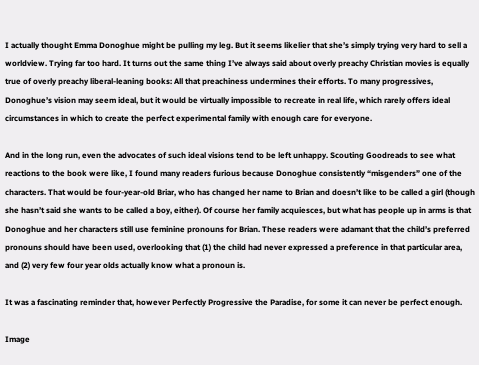I actually thought Emma Donoghue might be pulling my leg. But it seems likelier that she’s simply trying very hard to sell a worldview. Trying far too hard. It turns out the same thing I’ve always said about overly preachy Christian movies is equally true of overly preachy liberal-leaning books: All that preachiness undermines their efforts. To many progressives, Donoghue’s vision may seem ideal, but it would be virtually impossible to recreate in real life, which rarely offers ideal circumstances in which to create the perfect experimental family with enough care for everyone.

And in the long run, even the advocates of such ideal visions tend to be left unhappy. Scouting Goodreads to see what reactions to the book were like, I found many readers furious because Donoghue consistently “misgenders” one of the characters. That would be four-year-old Briar, who has changed her name to Brian and doesn’t like to be called a girl (though she hasn’t said she wants to be called a boy, either). Of course her family acquiesces, but what has people up in arms is that Donoghue and her characters still use feminine pronouns for Brian. These readers were adamant that the child’s preferred pronouns should have been used, overlooking that (1) the child had never expressed a preference in that particular area, and (2) very few four year olds actually know what a pronoun is.

It was a fascinating reminder that, however Perfectly Progressive the Paradise, for some it can never be perfect enough.

Image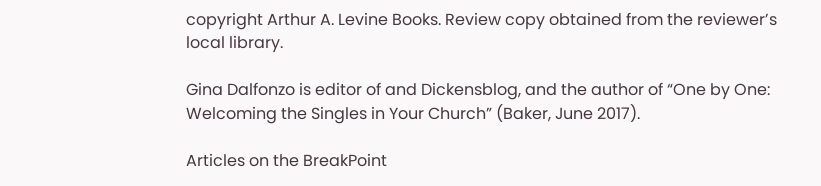copyright Arthur A. Levine Books. Review copy obtained from the reviewer’s local library.

Gina Dalfonzo is editor of and Dickensblog, and the author of “One by One: Welcoming the Singles in Your Church” (Baker, June 2017).

Articles on the BreakPoint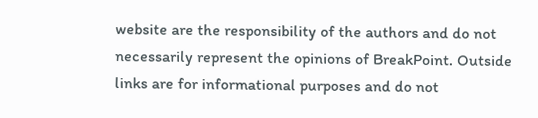website are the responsibility of the authors and do not necessarily represent the opinions of BreakPoint. Outside links are for informational purposes and do not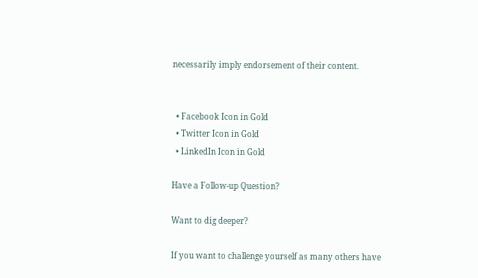necessarily imply endorsement of their content.


  • Facebook Icon in Gold
  • Twitter Icon in Gold
  • LinkedIn Icon in Gold

Have a Follow-up Question?

Want to dig deeper?

If you want to challenge yourself as many others have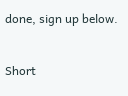done, sign up below.


Short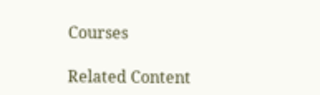Courses

Related Content